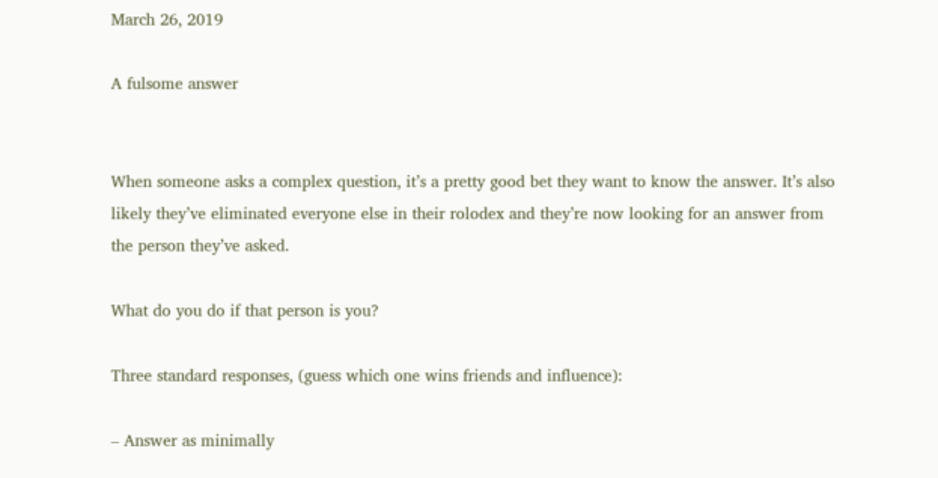March 26, 2019

A fulsome answer


When someone asks a complex question, it’s a pretty good bet they want to know the answer. It’s also likely they’ve eliminated everyone else in their rolodex and they’re now looking for an answer from the person they’ve asked.

What do you do if that person is you?

Three standard responses, (guess which one wins friends and influence):

– Answer as minimally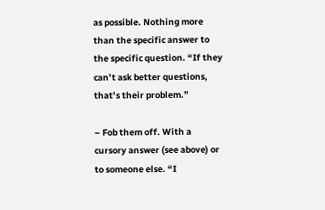as possible. Nothing more than the specific answer to the specific question. “If they can’t ask better questions, that’s their problem.”

– Fob them off. With a cursory answer (see above) or to someone else. “I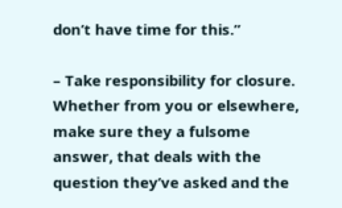don’t have time for this.”

– Take responsibility for closure. Whether from you or elsewhere, make sure they a fulsome answer, that deals with the question they’ve asked and the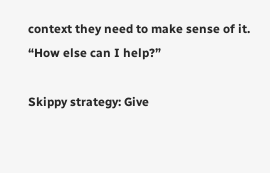context they need to make sense of it. “How else can I help?”

Skippy strategy: Give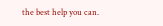the best help you can.